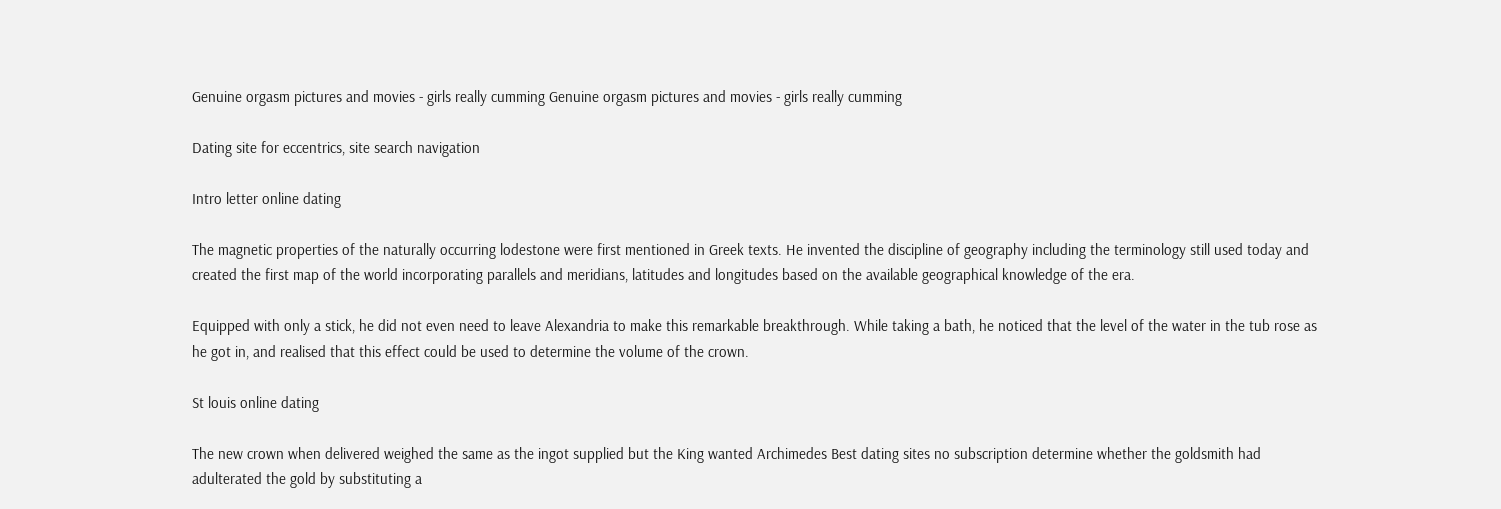Genuine orgasm pictures and movies - girls really cumming Genuine orgasm pictures and movies - girls really cumming

Dating site for eccentrics, site search navigation

Intro letter online dating

The magnetic properties of the naturally occurring lodestone were first mentioned in Greek texts. He invented the discipline of geography including the terminology still used today and created the first map of the world incorporating parallels and meridians, latitudes and longitudes based on the available geographical knowledge of the era.

Equipped with only a stick, he did not even need to leave Alexandria to make this remarkable breakthrough. While taking a bath, he noticed that the level of the water in the tub rose as he got in, and realised that this effect could be used to determine the volume of the crown.

St louis online dating

The new crown when delivered weighed the same as the ingot supplied but the King wanted Archimedes Best dating sites no subscription determine whether the goldsmith had adulterated the gold by substituting a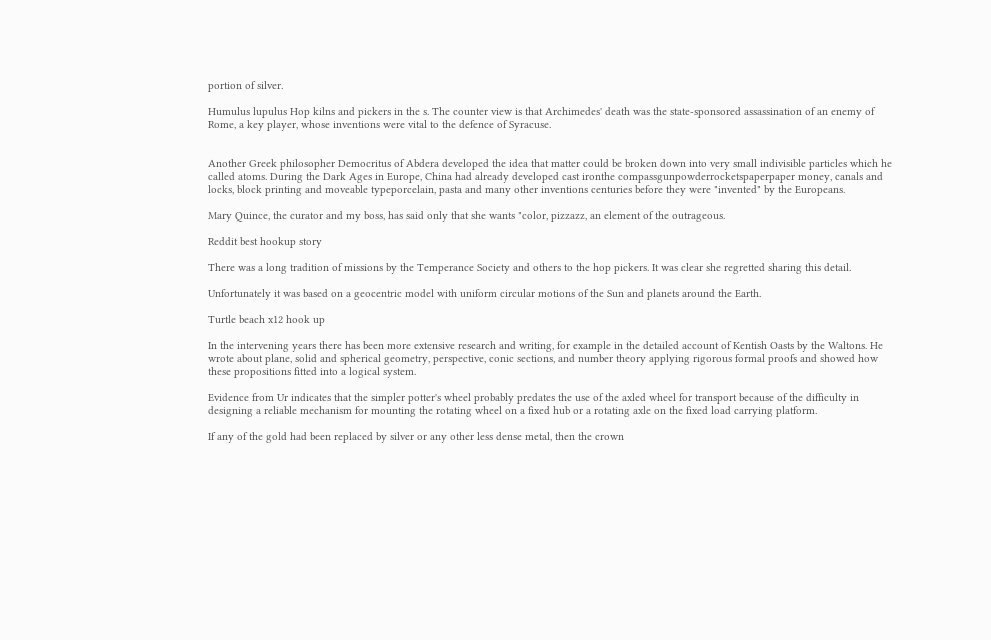portion of silver.

Humulus lupulus Hop kilns and pickers in the s. The counter view is that Archimedes' death was the state-sponsored assassination of an enemy of Rome, a key player, whose inventions were vital to the defence of Syracuse.


Another Greek philosopher Democritus of Abdera developed the idea that matter could be broken down into very small indivisible particles which he called atoms. During the Dark Ages in Europe, China had already developed cast ironthe compassgunpowderrocketspaperpaper money, canals and locks, block printing and moveable typeporcelain, pasta and many other inventions centuries before they were "invented" by the Europeans.

Mary Quince, the curator and my boss, has said only that she wants "color, pizzazz, an element of the outrageous.

Reddit best hookup story

There was a long tradition of missions by the Temperance Society and others to the hop pickers. It was clear she regretted sharing this detail.

Unfortunately it was based on a geocentric model with uniform circular motions of the Sun and planets around the Earth.

Turtle beach x12 hook up

In the intervening years there has been more extensive research and writing, for example in the detailed account of Kentish Oasts by the Waltons. He wrote about plane, solid and spherical geometry, perspective, conic sections, and number theory applying rigorous formal proofs and showed how these propositions fitted into a logical system.

Evidence from Ur indicates that the simpler potter's wheel probably predates the use of the axled wheel for transport because of the difficulty in designing a reliable mechanism for mounting the rotating wheel on a fixed hub or a rotating axle on the fixed load carrying platform.

If any of the gold had been replaced by silver or any other less dense metal, then the crown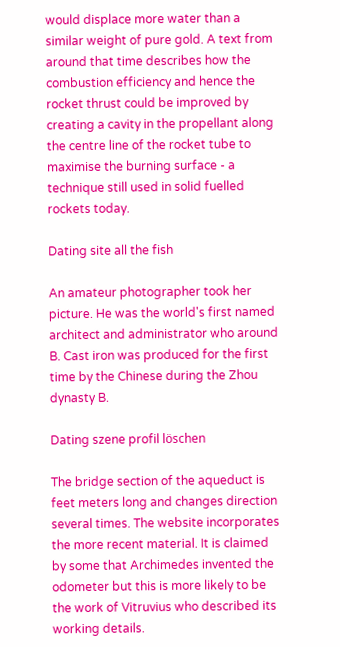would displace more water than a similar weight of pure gold. A text from around that time describes how the combustion efficiency and hence the rocket thrust could be improved by creating a cavity in the propellant along the centre line of the rocket tube to maximise the burning surface - a technique still used in solid fuelled rockets today.

Dating site all the fish

An amateur photographer took her picture. He was the world's first named architect and administrator who around B. Cast iron was produced for the first time by the Chinese during the Zhou dynasty B.

Dating szene profil löschen

The bridge section of the aqueduct is feet meters long and changes direction several times. The website incorporates the more recent material. It is claimed by some that Archimedes invented the odometer but this is more likely to be the work of Vitruvius who described its working details.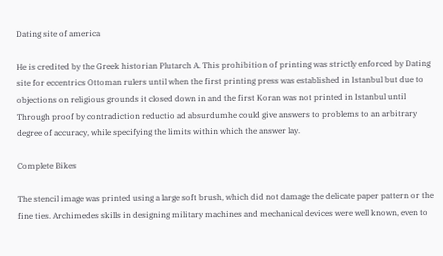Dating site of america

He is credited by the Greek historian Plutarch A. This prohibition of printing was strictly enforced by Dating site for eccentrics Ottoman rulers until when the first printing press was established in Istanbul but due to objections on religious grounds it closed down in and the first Koran was not printed in Istanbul until Through proof by contradiction reductio ad absurdumhe could give answers to problems to an arbitrary degree of accuracy, while specifying the limits within which the answer lay.

Complete Bikes

The stencil image was printed using a large soft brush, which did not damage the delicate paper pattern or the fine ties. Archimedes skills in designing military machines and mechanical devices were well known, even to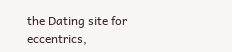the Dating site for eccentrics,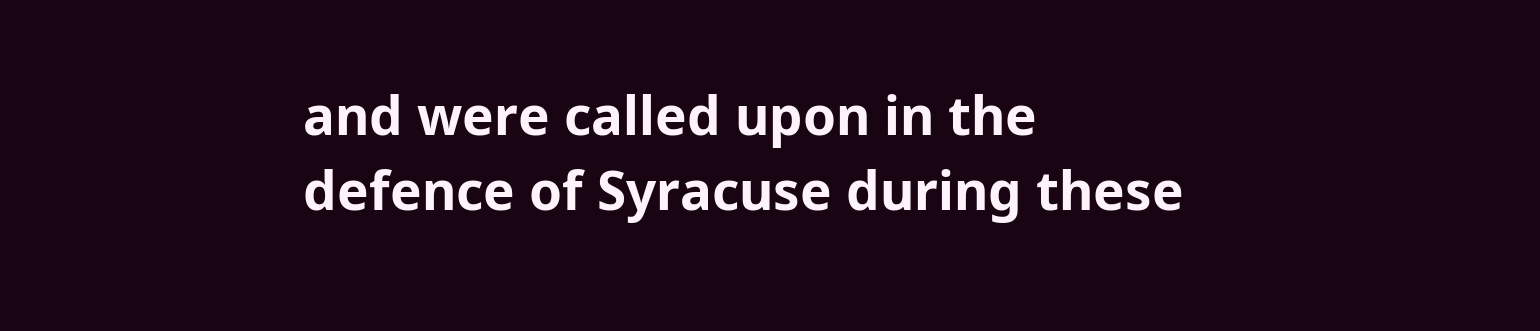and were called upon in the defence of Syracuse during these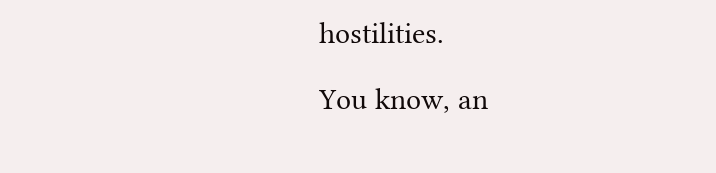hostilities.

You know, an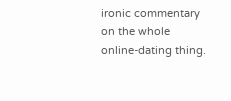ironic commentary on the whole online-dating thing.